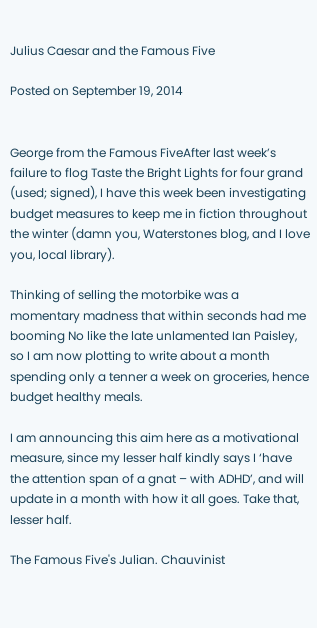Julius Caesar and the Famous Five

Posted on September 19, 2014


George from the Famous FiveAfter last week’s failure to flog Taste the Bright Lights for four grand (used; signed), I have this week been investigating budget measures to keep me in fiction throughout the winter (damn you, Waterstones blog, and I love you, local library).

Thinking of selling the motorbike was a momentary madness that within seconds had me booming No like the late unlamented Ian Paisley, so I am now plotting to write about a month spending only a tenner a week on groceries, hence budget healthy meals.

I am announcing this aim here as a motivational measure, since my lesser half kindly says I ‘have the attention span of a gnat – with ADHD’, and will update in a month with how it all goes. Take that, lesser half.

The Famous Five's Julian. Chauvinist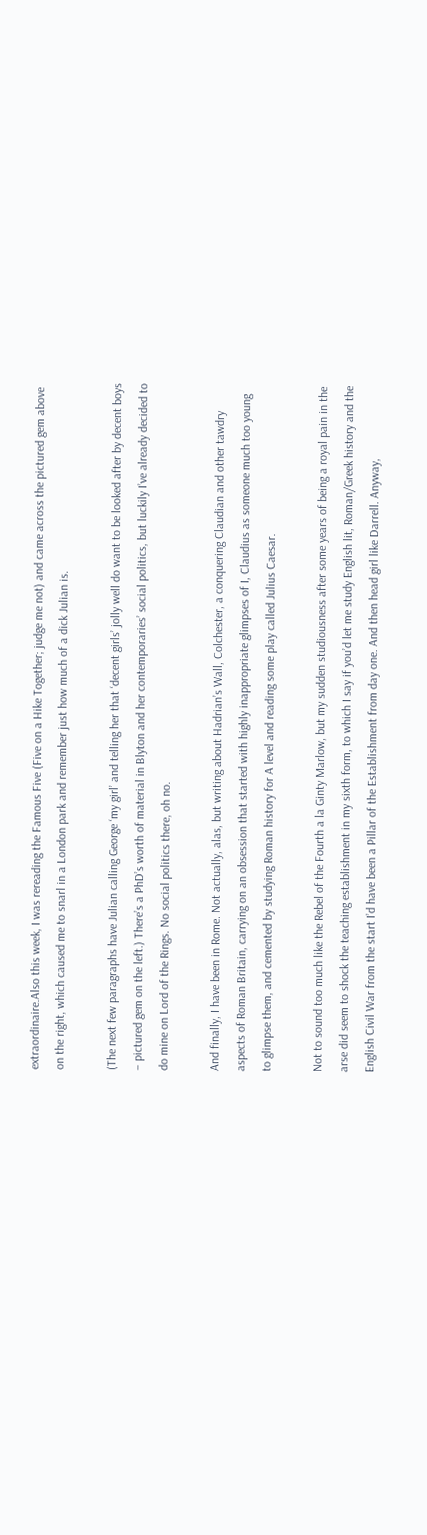extraordinaire.Also this week, I was rereading the Famous Five (Five on a Hike Together; judge me not) and came across the pictured gem above on the right, which caused me to snarl in a London park and remember just how much of a dick Julian is.

(The next few paragraphs have Julian calling George ‘my girl’ and telling her that ‘decent girls’ jolly well do want to be looked after by decent boys – pictured gem on the left.) There’s a PhD’s worth of material in Blyton and her contemporaries’ social politics, but luckily I’ve already decided to do mine on Lord of the Rings. No social politics there, oh no.

And finally, I have been in Rome. Not actually, alas, but writing about Hadrian’s Wall, Colchester, a conquering Claudian and other tawdry aspects of Roman Britain, carrying on an obsession that started with highly inappropriate glimpses of I, Claudius as someone much too young to glimpse them, and cemented by studying Roman history for A level and reading some play called Julius Caesar.

Not to sound too much like the Rebel of the Fourth a la Ginty Marlow, but my sudden studiousness after some years of being a royal pain in the arse did seem to shock the teaching establishment in my sixth form, to which I say if you’d let me study English lit, Roman/Greek history and the English Civil War from the start I’d have been a Pillar of the Establishment from day one. And then head girl like Darrell. Anyway,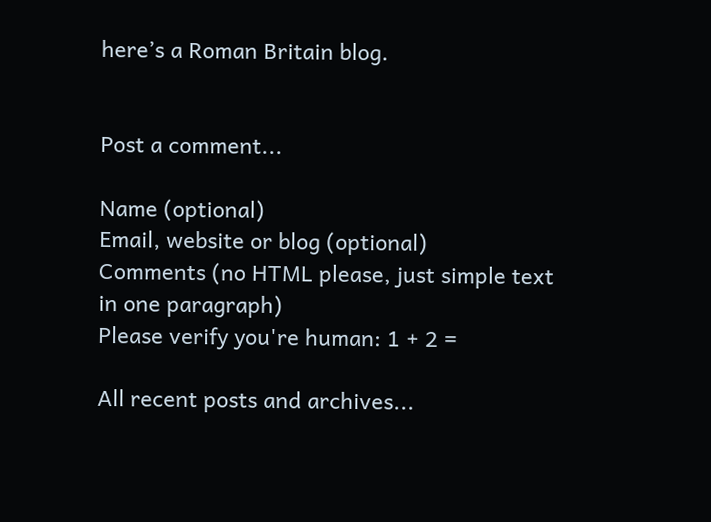here’s a Roman Britain blog.


Post a comment...

Name (optional)
Email, website or blog (optional)
Comments (no HTML please, just simple text in one paragraph)
Please verify you're human: 1 + 2 =

All recent posts and archives...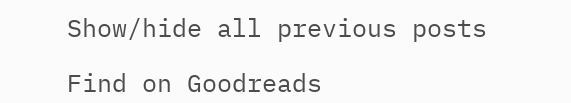Show/hide all previous posts

Find on Goodreads